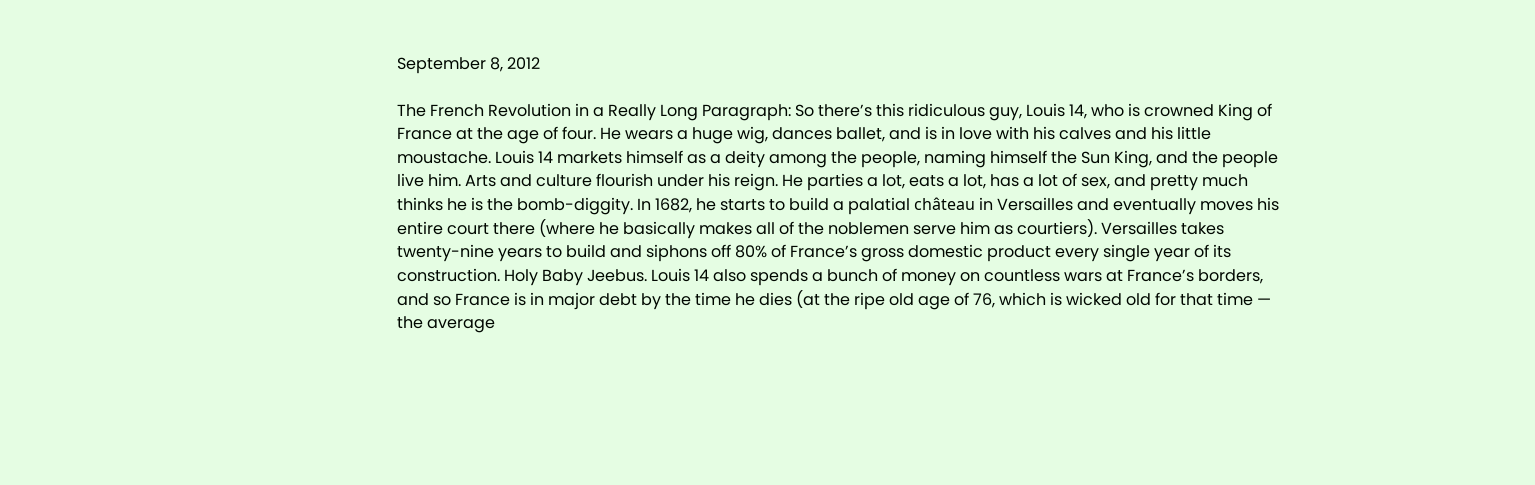September 8, 2012

The French Revolution in a Really Long Paragraph: So there’s this ridiculous guy, Louis 14, who is crowned King of France at the age of four. He wears a huge wig, dances ballet, and is in love with his calves and his little moustache. Louis 14 markets himself as a deity among the people, naming himself the Sun King, and the people live him. Arts and culture flourish under his reign. He parties a lot, eats a lot, has a lot of sex, and pretty much thinks he is the bomb-diggity. In 1682, he starts to build a palatial château in Versailles and eventually moves his entire court there (where he basically makes all of the noblemen serve him as courtiers). Versailles takes twenty-nine years to build and siphons off 80% of France’s gross domestic product every single year of its construction. Holy Baby Jeebus. Louis 14 also spends a bunch of money on countless wars at France’s borders, and so France is in major debt by the time he dies (at the ripe old age of 76, which is wicked old for that time — the average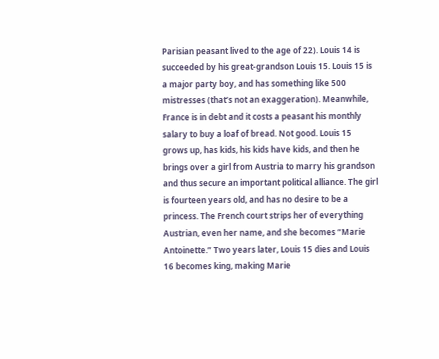Parisian peasant lived to the age of 22). Louis 14 is succeeded by his great-grandson Louis 15. Louis 15 is a major party boy, and has something like 500 mistresses (that’s not an exaggeration). Meanwhile, France is in debt and it costs a peasant his monthly salary to buy a loaf of bread. Not good. Louis 15 grows up, has kids, his kids have kids, and then he brings over a girl from Austria to marry his grandson and thus secure an important political alliance. The girl is fourteen years old, and has no desire to be a princess. The French court strips her of everything Austrian, even her name, and she becomes “Marie Antoinette.” Two years later, Louis 15 dies and Louis 16 becomes king, making Marie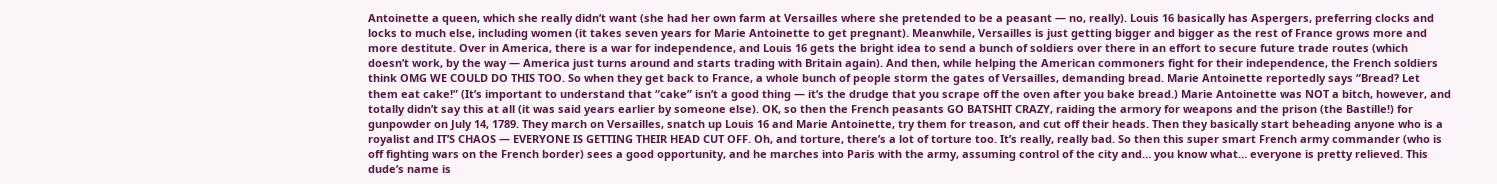Antoinette a queen, which she really didn’t want (she had her own farm at Versailles where she pretended to be a peasant — no, really). Louis 16 basically has Aspergers, preferring clocks and locks to much else, including women (it takes seven years for Marie Antoinette to get pregnant). Meanwhile, Versailles is just getting bigger and bigger as the rest of France grows more and more destitute. Over in America, there is a war for independence, and Louis 16 gets the bright idea to send a bunch of soldiers over there in an effort to secure future trade routes (which doesn’t work, by the way — America just turns around and starts trading with Britain again). And then, while helping the American commoners fight for their independence, the French soldiers think OMG WE COULD DO THIS TOO. So when they get back to France, a whole bunch of people storm the gates of Versailles, demanding bread. Marie Antoinette reportedly says “Bread? Let them eat cake!” (It’s important to understand that “cake” isn’t a good thing — it’s the drudge that you scrape off the oven after you bake bread.) Marie Antoinette was NOT a bitch, however, and totally didn’t say this at all (it was said years earlier by someone else). OK, so then the French peasants GO BATSHIT CRAZY, raiding the armory for weapons and the prison (the Bastille!) for gunpowder on July 14, 1789. They march on Versailles, snatch up Louis 16 and Marie Antoinette, try them for treason, and cut off their heads. Then they basically start beheading anyone who is a royalist and IT’S CHAOS — EVERYONE IS GETTING THEIR HEAD CUT OFF. Oh, and torture, there’s a lot of torture too. It’s really, really bad. So then this super smart French army commander (who is off fighting wars on the French border) sees a good opportunity, and he marches into Paris with the army, assuming control of the city and… you know what… everyone is pretty relieved. This dude’s name is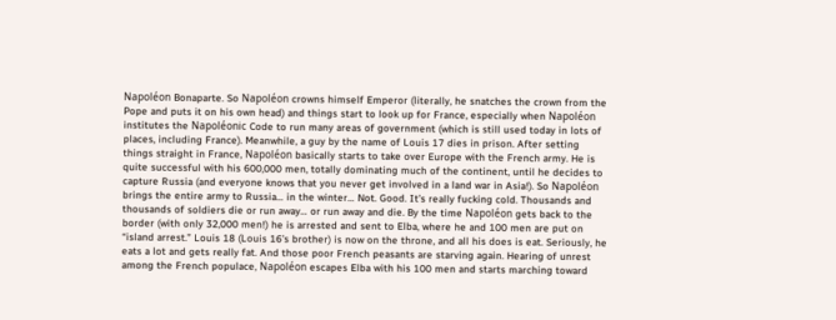Napoléon Bonaparte. So Napoléon crowns himself Emperor (literally, he snatches the crown from the Pope and puts it on his own head) and things start to look up for France, especially when Napoléon institutes the Napoléonic Code to run many areas of government (which is still used today in lots of places, including France). Meanwhile, a guy by the name of Louis 17 dies in prison. After setting things straight in France, Napoléon basically starts to take over Europe with the French army. He is quite successful with his 600,000 men, totally dominating much of the continent, until he decides to capture Russia (and everyone knows that you never get involved in a land war in Asia!). So Napoléon brings the entire army to Russia… in the winter… Not. Good. It’s really fucking cold. Thousands and thousands of soldiers die or run away… or run away and die. By the time Napoléon gets back to the border (with only 32,000 men!) he is arrested and sent to Elba, where he and 100 men are put on “island arrest.” Louis 18 (Louis 16’s brother) is now on the throne, and all his does is eat. Seriously, he eats a lot and gets really fat. And those poor French peasants are starving again. Hearing of unrest among the French populace, Napoléon escapes Elba with his 100 men and starts marching toward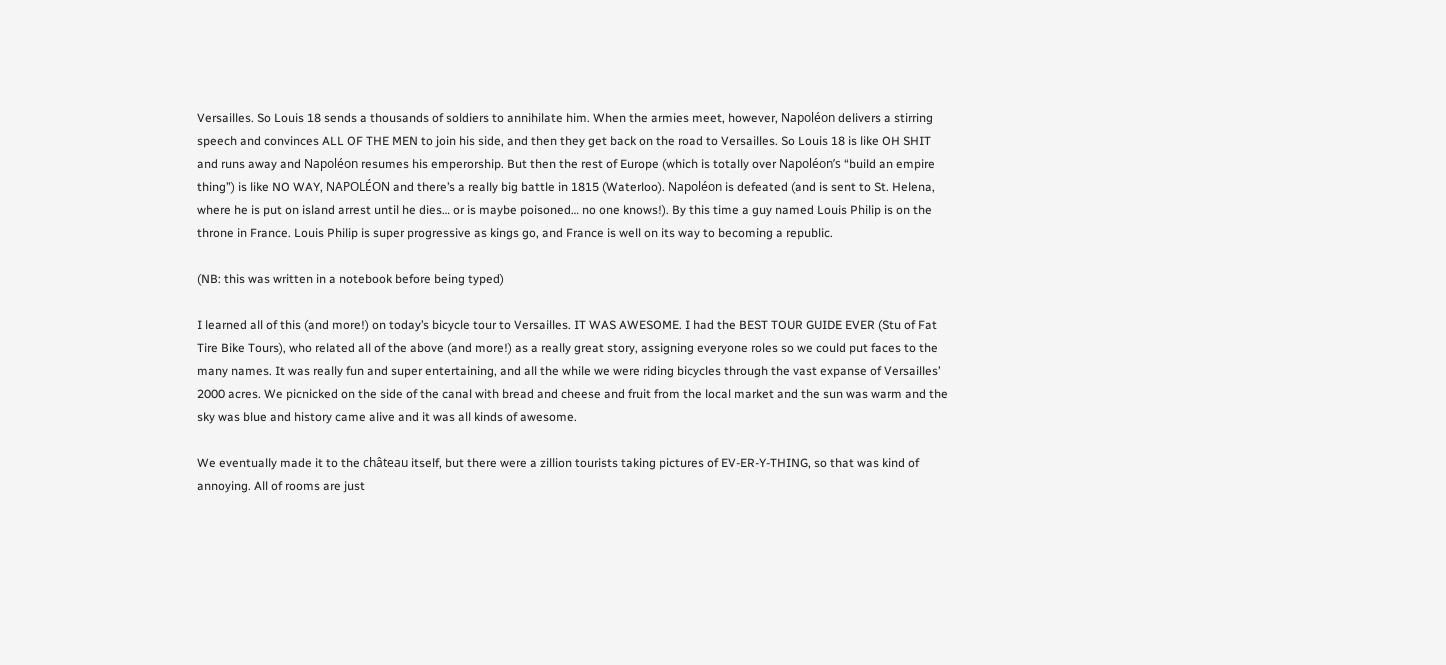Versailles. So Louis 18 sends a thousands of soldiers to annihilate him. When the armies meet, however, Napoléon delivers a stirring speech and convinces ALL OF THE MEN to join his side, and then they get back on the road to Versailles. So Louis 18 is like OH SHIT and runs away and Napoléon resumes his emperorship. But then the rest of Europe (which is totally over Napoléon’s “build an empire thing”) is like NO WAY, NAPOLÉON and there’s a really big battle in 1815 (Waterloo). Napoléon is defeated (and is sent to St. Helena, where he is put on island arrest until he dies… or is maybe poisoned… no one knows!). By this time a guy named Louis Philip is on the throne in France. Louis Philip is super progressive as kings go, and France is well on its way to becoming a republic.

(NB: this was written in a notebook before being typed)

I learned all of this (and more!) on today’s bicycle tour to Versailles. IT WAS AWESOME. I had the BEST TOUR GUIDE EVER (Stu of Fat Tire Bike Tours), who related all of the above (and more!) as a really great story, assigning everyone roles so we could put faces to the many names. It was really fun and super entertaining, and all the while we were riding bicycles through the vast expanse of Versailles’ 2000 acres. We picnicked on the side of the canal with bread and cheese and fruit from the local market and the sun was warm and the sky was blue and history came alive and it was all kinds of awesome.

We eventually made it to the château itself, but there were a zillion tourists taking pictures of EV-ER-Y-THING, so that was kind of annoying. All of rooms are just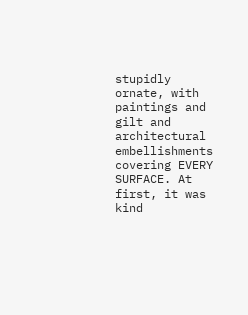stupidly ornate, with paintings and gilt and architectural embellishments covering EVERY SURFACE. At first, it was kind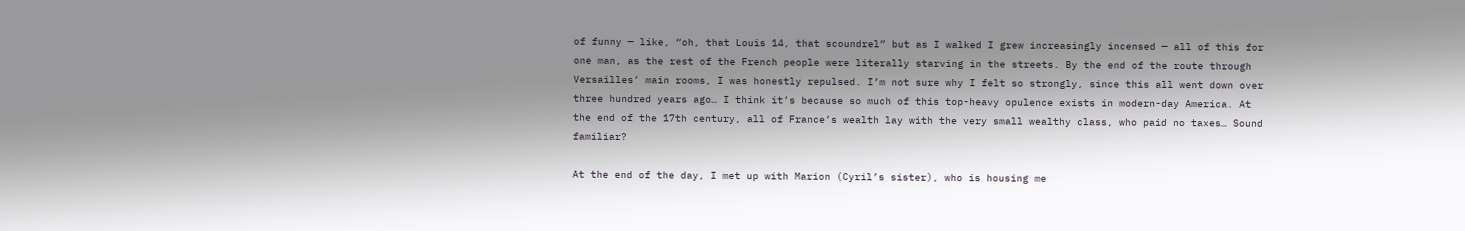of funny — like, “oh, that Louis 14, that scoundrel” but as I walked I grew increasingly incensed — all of this for one man, as the rest of the French people were literally starving in the streets. By the end of the route through Versailles’ main rooms, I was honestly repulsed. I’m not sure why I felt so strongly, since this all went down over three hundred years ago… I think it’s because so much of this top-heavy opulence exists in modern-day America. At the end of the 17th century, all of France’s wealth lay with the very small wealthy class, who paid no taxes… Sound familiar?

At the end of the day, I met up with Marion (Cyril’s sister), who is housing me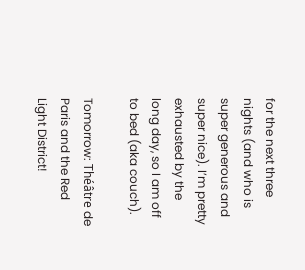for the next three nights (and who is super generous and super nice). I’m pretty exhausted by the long day, so I am off to bed (aka couch).

Tomorrow: Théâtre de Paris and the Red Light District!